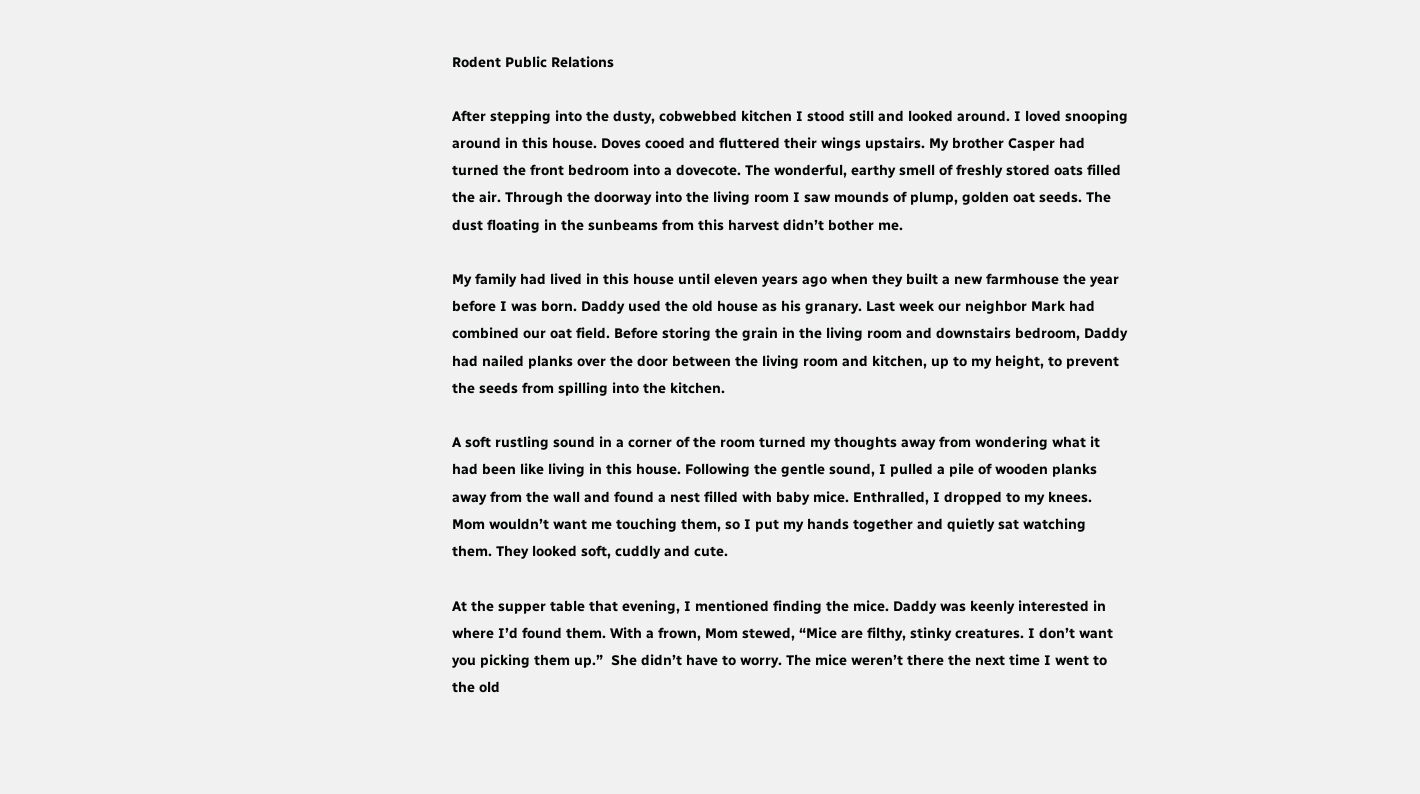Rodent Public Relations

After stepping into the dusty, cobwebbed kitchen I stood still and looked around. I loved snooping around in this house. Doves cooed and fluttered their wings upstairs. My brother Casper had turned the front bedroom into a dovecote. The wonderful, earthy smell of freshly stored oats filled the air. Through the doorway into the living room I saw mounds of plump, golden oat seeds. The dust floating in the sunbeams from this harvest didn’t bother me.

My family had lived in this house until eleven years ago when they built a new farmhouse the year before I was born. Daddy used the old house as his granary. Last week our neighbor Mark had combined our oat field. Before storing the grain in the living room and downstairs bedroom, Daddy had nailed planks over the door between the living room and kitchen, up to my height, to prevent the seeds from spilling into the kitchen.

A soft rustling sound in a corner of the room turned my thoughts away from wondering what it had been like living in this house. Following the gentle sound, I pulled a pile of wooden planks away from the wall and found a nest filled with baby mice. Enthralled, I dropped to my knees. Mom wouldn’t want me touching them, so I put my hands together and quietly sat watching them. They looked soft, cuddly and cute.

At the supper table that evening, I mentioned finding the mice. Daddy was keenly interested in where I’d found them. With a frown, Mom stewed, “Mice are filthy, stinky creatures. I don’t want you picking them up.”  She didn’t have to worry. The mice weren’t there the next time I went to the old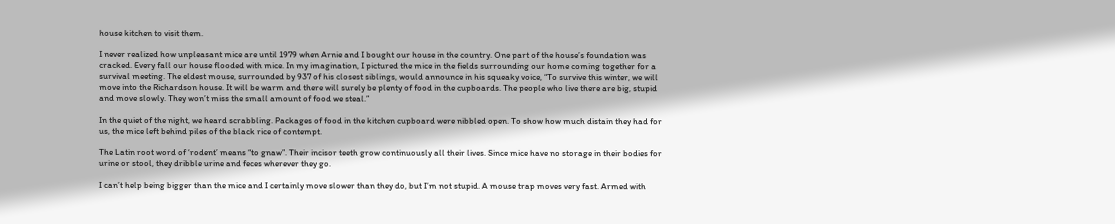house kitchen to visit them.

I never realized how unpleasant mice are until 1979 when Arnie and I bought our house in the country. One part of the house’s foundation was cracked. Every fall our house flooded with mice. In my imagination, I pictured the mice in the fields surrounding our home coming together for a survival meeting. The eldest mouse, surrounded by 937 of his closest siblings, would announce in his squeaky voice, “To survive this winter, we will move into the Richardson house. It will be warm and there will surely be plenty of food in the cupboards. The people who live there are big, stupid and move slowly. They won’t miss the small amount of food we steal.”

In the quiet of the night, we heard scrabbling. Packages of food in the kitchen cupboard were nibbled open. To show how much distain they had for us, the mice left behind piles of the black rice of contempt.

The Latin root word of ‘rodent’ means “to gnaw”. Their incisor teeth grow continuously all their lives. Since mice have no storage in their bodies for urine or stool, they dribble urine and feces wherever they go.

I can’t help being bigger than the mice and I certainly move slower than they do, but I’m not stupid. A mouse trap moves very fast. Armed with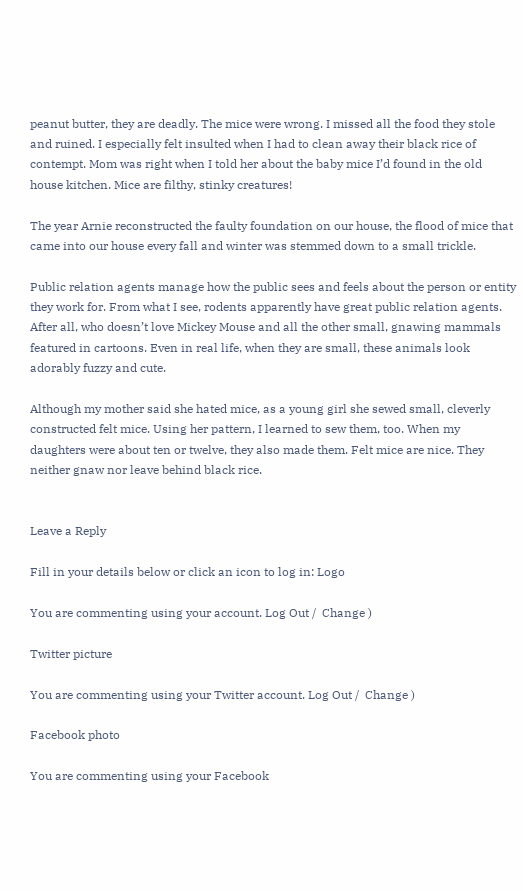peanut butter, they are deadly. The mice were wrong. I missed all the food they stole and ruined. I especially felt insulted when I had to clean away their black rice of contempt. Mom was right when I told her about the baby mice I’d found in the old house kitchen. Mice are filthy, stinky creatures!

The year Arnie reconstructed the faulty foundation on our house, the flood of mice that came into our house every fall and winter was stemmed down to a small trickle.

Public relation agents manage how the public sees and feels about the person or entity they work for. From what I see, rodents apparently have great public relation agents. After all, who doesn’t love Mickey Mouse and all the other small, gnawing mammals featured in cartoons. Even in real life, when they are small, these animals look adorably fuzzy and cute.

Although my mother said she hated mice, as a young girl she sewed small, cleverly constructed felt mice. Using her pattern, I learned to sew them, too. When my daughters were about ten or twelve, they also made them. Felt mice are nice. They neither gnaw nor leave behind black rice.


Leave a Reply

Fill in your details below or click an icon to log in: Logo

You are commenting using your account. Log Out /  Change )

Twitter picture

You are commenting using your Twitter account. Log Out /  Change )

Facebook photo

You are commenting using your Facebook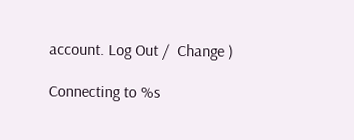account. Log Out /  Change )

Connecting to %s